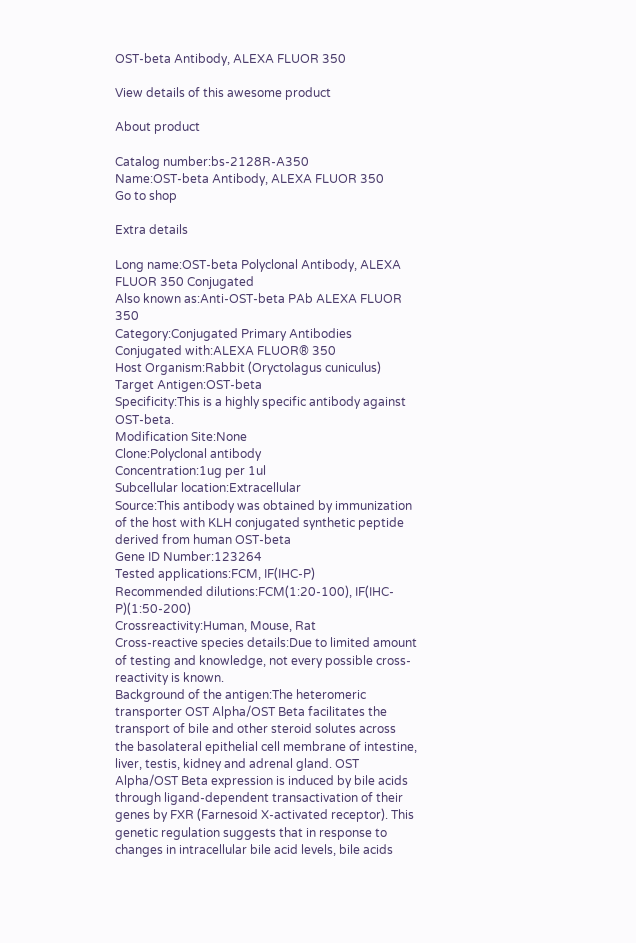OST-beta Antibody, ALEXA FLUOR 350

View details of this awesome product

About product

Catalog number:bs-2128R-A350
Name:OST-beta Antibody, ALEXA FLUOR 350
Go to shop

Extra details

Long name:OST-beta Polyclonal Antibody, ALEXA FLUOR 350 Conjugated
Also known as:Anti-OST-beta PAb ALEXA FLUOR 350
Category:Conjugated Primary Antibodies
Conjugated with:ALEXA FLUOR® 350
Host Organism:Rabbit (Oryctolagus cuniculus)
Target Antigen:OST-beta
Specificity:This is a highly specific antibody against OST-beta.
Modification Site:None
Clone:Polyclonal antibody
Concentration:1ug per 1ul
Subcellular location:Extracellular
Source:This antibody was obtained by immunization of the host with KLH conjugated synthetic peptide derived from human OST-beta
Gene ID Number:123264
Tested applications:FCM, IF(IHC-P)
Recommended dilutions:FCM(1:20-100), IF(IHC-P)(1:50-200)
Crossreactivity:Human, Mouse, Rat
Cross-reactive species details:Due to limited amount of testing and knowledge, not every possible cross-reactivity is known.
Background of the antigen:The heteromeric transporter OST Alpha/OST Beta facilitates the transport of bile and other steroid solutes across the basolateral epithelial cell membrane of intestine, liver, testis, kidney and adrenal gland. OST Alpha/OST Beta expression is induced by bile acids through ligand-dependent transactivation of their genes by FXR (Farnesoid X-activated receptor). This genetic regulation suggests that in response to changes in intracellular bile acid levels, bile acids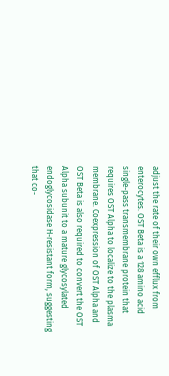adjust the rate of their own efflux from enterocytes. OST Beta is a 128 amino acid single-pass transmembrane protein that requires OST Alpha to localize to the plasma membrane. Coexpression of OST Alpha and OST Beta is also required to convert the OST Alpha subunit to a mature glycosylated endoglycosidase H-resistant form, suggesting that co-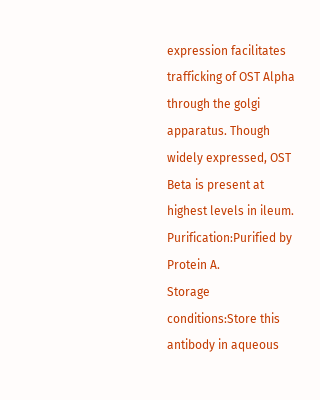expression facilitates trafficking of OST Alpha through the golgi apparatus. Though widely expressed, OST Beta is present at highest levels in ileum.
Purification:Purified by Protein A.
Storage conditions:Store this antibody in aqueous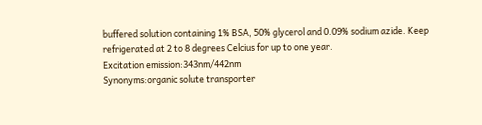buffered solution containing 1% BSA, 50% glycerol and 0.09% sodium azide. Keep refrigerated at 2 to 8 degrees Celcius for up to one year.
Excitation emission:343nm/442nm
Synonyms:organic solute transporter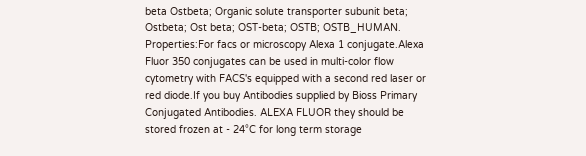beta Ostbeta; Organic solute transporter subunit beta; Ostbeta; Ost beta; OST-beta; OSTB; OSTB_HUMAN.
Properties:For facs or microscopy Alexa 1 conjugate.Alexa Fluor 350 conjugates can be used in multi-color flow cytometry with FACS's equipped with a second red laser or red diode.If you buy Antibodies supplied by Bioss Primary Conjugated Antibodies. ALEXA FLUOR they should be stored frozen at - 24°C for long term storage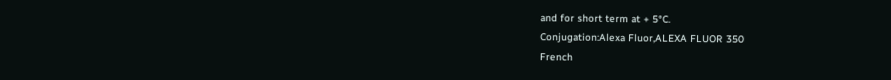and for short term at + 5°C.
Conjugation:Alexa Fluor,ALEXA FLUOR 350
French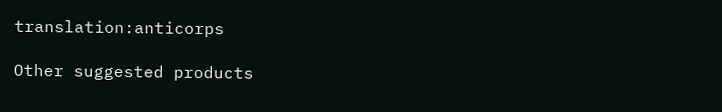translation:anticorps

Other suggested products